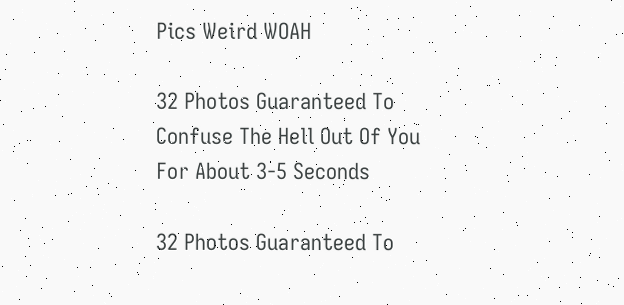Pics Weird WOAH

32 Photos Guaranteed To Confuse The Hell Out Of You For About 3-5 Seconds

32 Photos Guaranteed To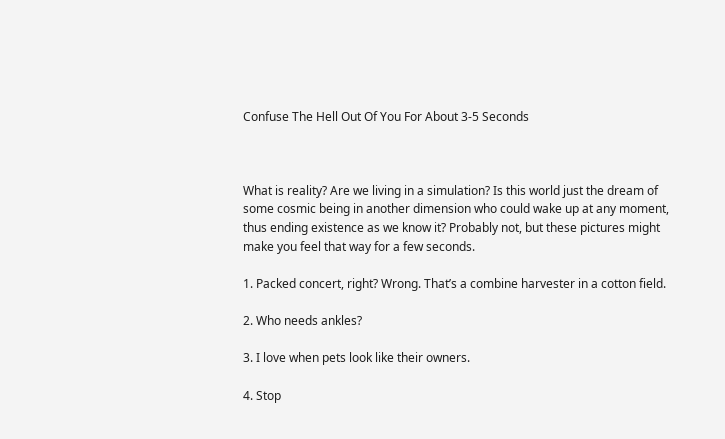Confuse The Hell Out Of You For About 3-5 Seconds



What is reality? Are we living in a simulation? Is this world just the dream of some cosmic being in another dimension who could wake up at any moment, thus ending existence as we know it? Probably not, but these pictures might make you feel that way for a few seconds.

1. Packed concert, right? Wrong. That’s a combine harvester in a cotton field.

2. Who needs ankles?

3. I love when pets look like their owners.

4. Stop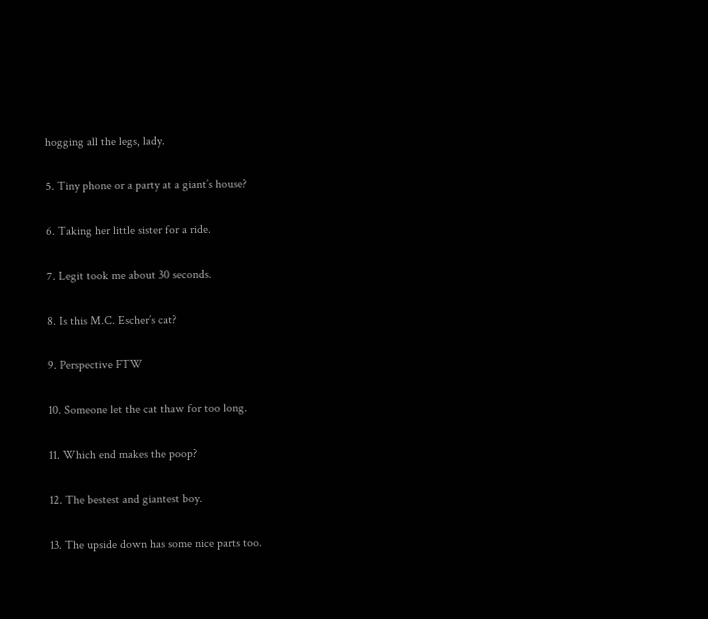hogging all the legs, lady.

5. Tiny phone or a party at a giant’s house?

6. Taking her little sister for a ride.

7. Legit took me about 30 seconds.

8. Is this M.C. Escher’s cat?

9. Perspective FTW

10. Someone let the cat thaw for too long.

11. Which end makes the poop?

12. The bestest and giantest boy.

13. The upside down has some nice parts too.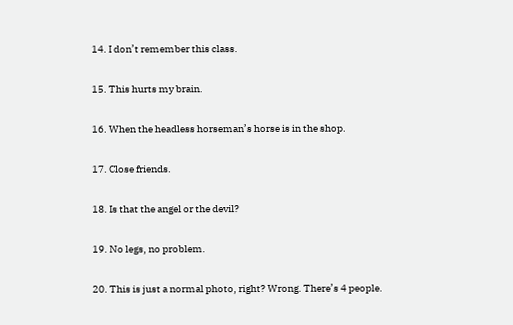14. I don’t remember this class.

15. This hurts my brain.

16. When the headless horseman’s horse is in the shop.

17. Close friends.

18. Is that the angel or the devil?

19. No legs, no problem.

20. This is just a normal photo, right? Wrong. There’s 4 people.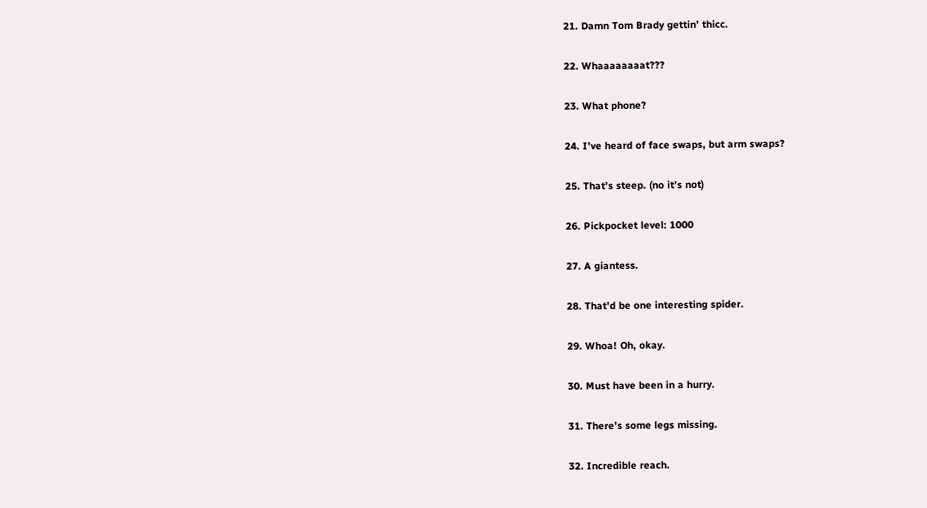21. Damn Tom Brady gettin’ thicc.

22. Whaaaaaaaat???

23. What phone?

24. I’ve heard of face swaps, but arm swaps?

25. That’s steep. (no it’s not)

26. Pickpocket level: 1000

27. A giantess.

28. That’d be one interesting spider.

29. Whoa! Oh, okay.

30. Must have been in a hurry.

31. There’s some legs missing.

32. Incredible reach.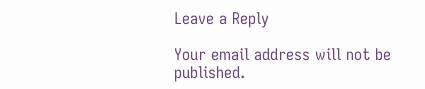Leave a Reply

Your email address will not be published.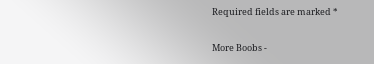Required fields are marked *

More Boobs -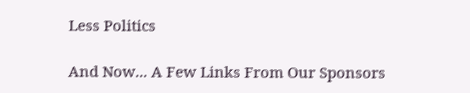Less Politics

And Now... A Few Links From Our Sponsors